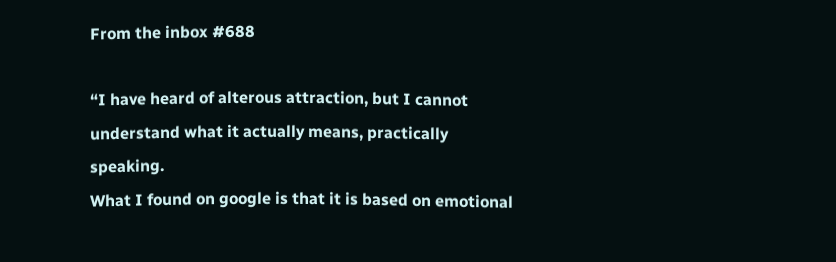From the inbox #688

“I have heard of alterous attraction, but I cannot understand what it actually means, practically speaking.
What I found on google is that it is based on emotional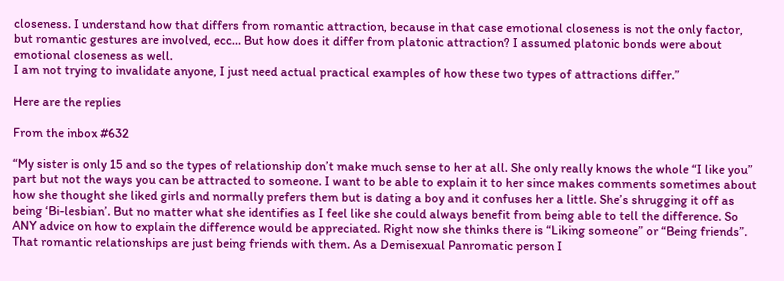closeness. I understand how that differs from romantic attraction, because in that case emotional closeness is not the only factor, but romantic gestures are involved, ecc… But how does it differ from platonic attraction? I assumed platonic bonds were about emotional closeness as well.
I am not trying to invalidate anyone, I just need actual practical examples of how these two types of attractions differ.”

Here are the replies

From the inbox #632

“My sister is only 15 and so the types of relationship don’t make much sense to her at all. She only really knows the whole “I like you” part but not the ways you can be attracted to someone. I want to be able to explain it to her since makes comments sometimes about how she thought she liked girls and normally prefers them but is dating a boy and it confuses her a little. She’s shrugging it off as being ‘Bi-lesbian’. But no matter what she identifies as I feel like she could always benefit from being able to tell the difference. So ANY advice on how to explain the difference would be appreciated. Right now she thinks there is “Liking someone” or “Being friends”. That romantic relationships are just being friends with them. As a Demisexual Panromatic person I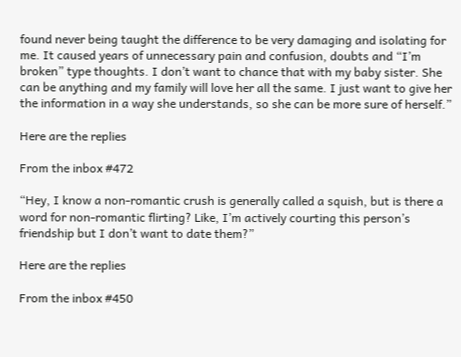found never being taught the difference to be very damaging and isolating for me. It caused years of unnecessary pain and confusion, doubts and “I’m broken” type thoughts. I don’t want to chance that with my baby sister. She can be anything and my family will love her all the same. I just want to give her the information in a way she understands, so she can be more sure of herself.”

Here are the replies

From the inbox #472

“Hey, I know a non-romantic crush is generally called a squish, but is there a word for non-romantic flirting? Like, I’m actively courting this person’s friendship but I don’t want to date them?”

Here are the replies

From the inbox #450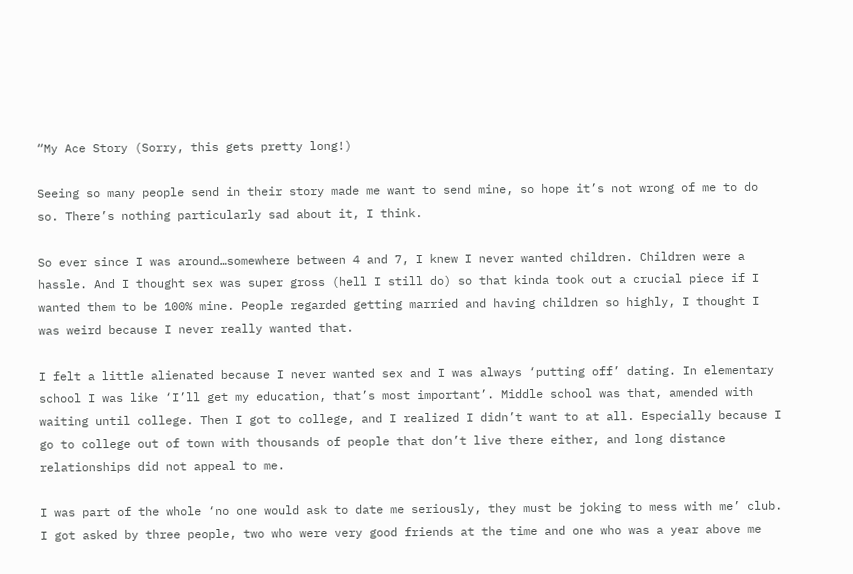“My Ace Story (Sorry, this gets pretty long!)

Seeing so many people send in their story made me want to send mine, so hope it’s not wrong of me to do so. There’s nothing particularly sad about it, I think.

So ever since I was around…somewhere between 4 and 7, I knew I never wanted children. Children were a hassle. And I thought sex was super gross (hell I still do) so that kinda took out a crucial piece if I wanted them to be 100% mine. People regarded getting married and having children so highly, I thought I was weird because I never really wanted that.

I felt a little alienated because I never wanted sex and I was always ‘putting off’ dating. In elementary school I was like ‘I’ll get my education, that’s most important’. Middle school was that, amended with waiting until college. Then I got to college, and I realized I didn’t want to at all. Especially because I go to college out of town with thousands of people that don’t live there either, and long distance relationships did not appeal to me.

I was part of the whole ‘no one would ask to date me seriously, they must be joking to mess with me’ club. I got asked by three people, two who were very good friends at the time and one who was a year above me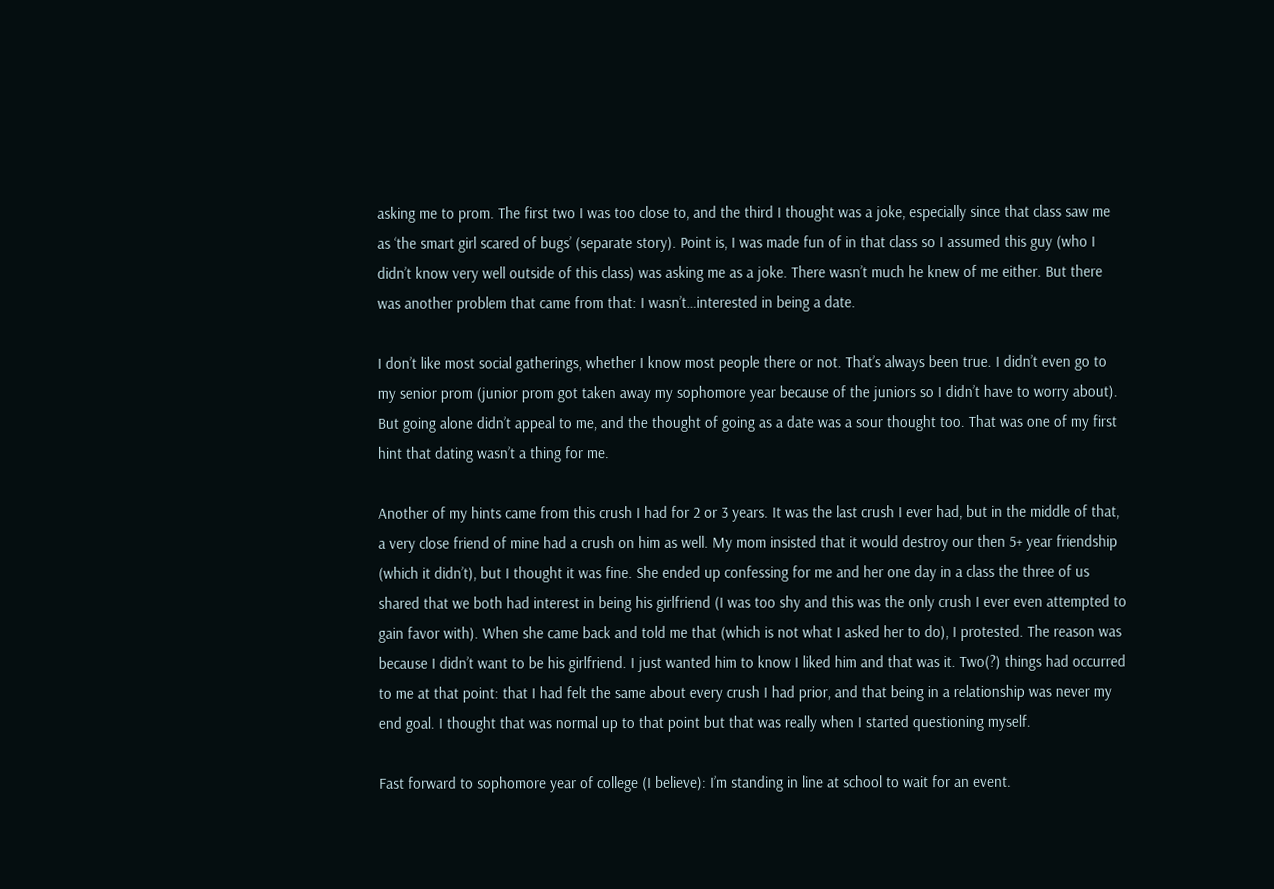asking me to prom. The first two I was too close to, and the third I thought was a joke, especially since that class saw me as ‘the smart girl scared of bugs’ (separate story). Point is, I was made fun of in that class so I assumed this guy (who I didn’t know very well outside of this class) was asking me as a joke. There wasn’t much he knew of me either. But there was another problem that came from that: I wasn’t…interested in being a date.

I don’t like most social gatherings, whether I know most people there or not. That’s always been true. I didn’t even go to my senior prom (junior prom got taken away my sophomore year because of the juniors so I didn’t have to worry about). But going alone didn’t appeal to me, and the thought of going as a date was a sour thought too. That was one of my first hint that dating wasn’t a thing for me.

Another of my hints came from this crush I had for 2 or 3 years. It was the last crush I ever had, but in the middle of that, a very close friend of mine had a crush on him as well. My mom insisted that it would destroy our then 5+ year friendship (which it didn’t), but I thought it was fine. She ended up confessing for me and her one day in a class the three of us shared that we both had interest in being his girlfriend (I was too shy and this was the only crush I ever even attempted to gain favor with). When she came back and told me that (which is not what I asked her to do), I protested. The reason was because I didn’t want to be his girlfriend. I just wanted him to know I liked him and that was it. Two(?) things had occurred to me at that point: that I had felt the same about every crush I had prior, and that being in a relationship was never my end goal. I thought that was normal up to that point but that was really when I started questioning myself.

Fast forward to sophomore year of college (I believe): I’m standing in line at school to wait for an event.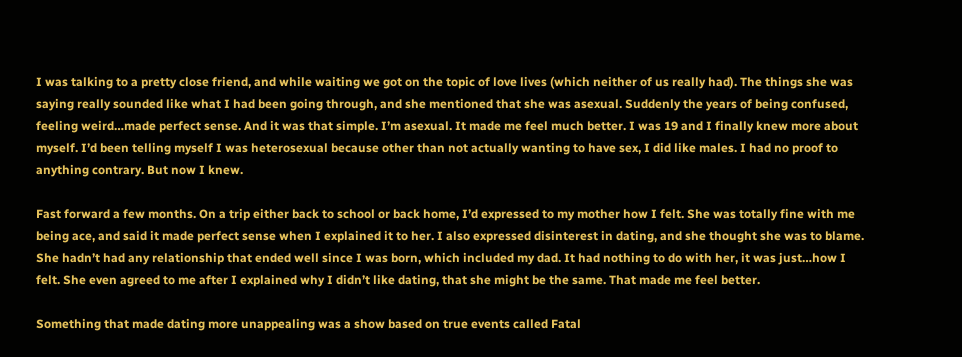I was talking to a pretty close friend, and while waiting we got on the topic of love lives (which neither of us really had). The things she was saying really sounded like what I had been going through, and she mentioned that she was asexual. Suddenly the years of being confused, feeling weird…made perfect sense. And it was that simple. I’m asexual. It made me feel much better. I was 19 and I finally knew more about myself. I’d been telling myself I was heterosexual because other than not actually wanting to have sex, I did like males. I had no proof to anything contrary. But now I knew.

Fast forward a few months. On a trip either back to school or back home, I’d expressed to my mother how I felt. She was totally fine with me being ace, and said it made perfect sense when I explained it to her. I also expressed disinterest in dating, and she thought she was to blame. She hadn’t had any relationship that ended well since I was born, which included my dad. It had nothing to do with her, it was just…how I felt. She even agreed to me after I explained why I didn’t like dating, that she might be the same. That made me feel better.

Something that made dating more unappealing was a show based on true events called Fatal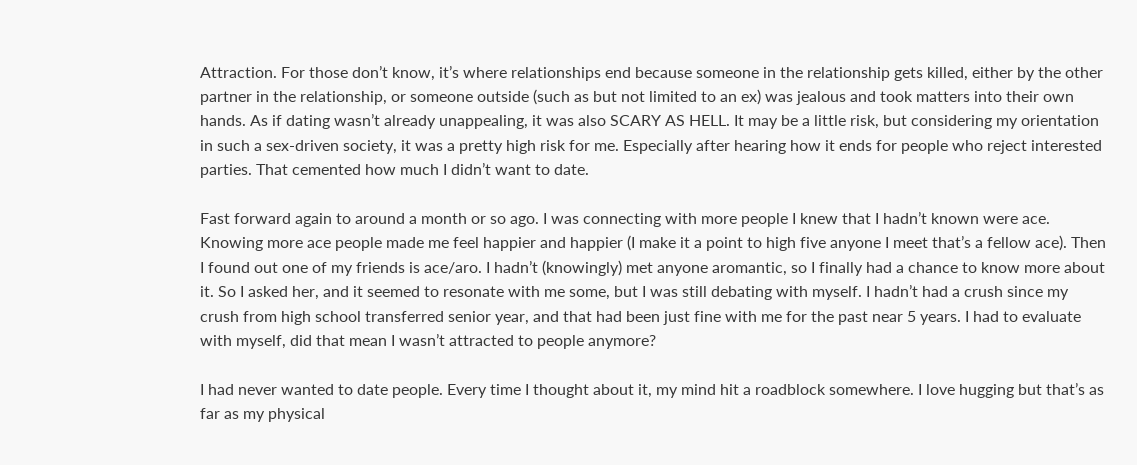Attraction. For those don’t know, it’s where relationships end because someone in the relationship gets killed, either by the other partner in the relationship, or someone outside (such as but not limited to an ex) was jealous and took matters into their own hands. As if dating wasn’t already unappealing, it was also SCARY AS HELL. It may be a little risk, but considering my orientation in such a sex-driven society, it was a pretty high risk for me. Especially after hearing how it ends for people who reject interested parties. That cemented how much I didn’t want to date.

Fast forward again to around a month or so ago. I was connecting with more people I knew that I hadn’t known were ace. Knowing more ace people made me feel happier and happier (I make it a point to high five anyone I meet that’s a fellow ace). Then I found out one of my friends is ace/aro. I hadn’t (knowingly) met anyone aromantic, so I finally had a chance to know more about it. So I asked her, and it seemed to resonate with me some, but I was still debating with myself. I hadn’t had a crush since my crush from high school transferred senior year, and that had been just fine with me for the past near 5 years. I had to evaluate with myself, did that mean I wasn’t attracted to people anymore?

I had never wanted to date people. Every time I thought about it, my mind hit a roadblock somewhere. I love hugging but that’s as far as my physical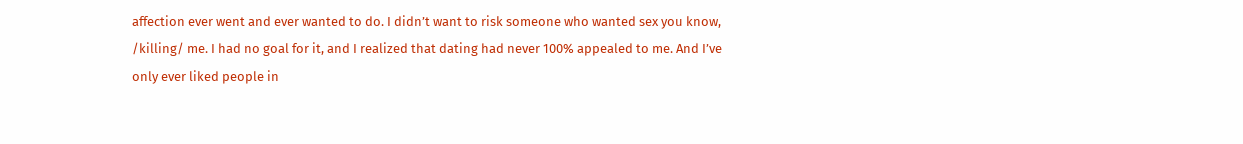affection ever went and ever wanted to do. I didn’t want to risk someone who wanted sex you know, /killing/ me. I had no goal for it, and I realized that dating had never 100% appealed to me. And I’ve only ever liked people in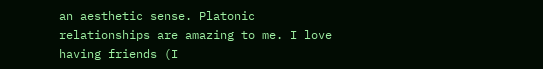an aesthetic sense. Platonic relationships are amazing to me. I love having friends (I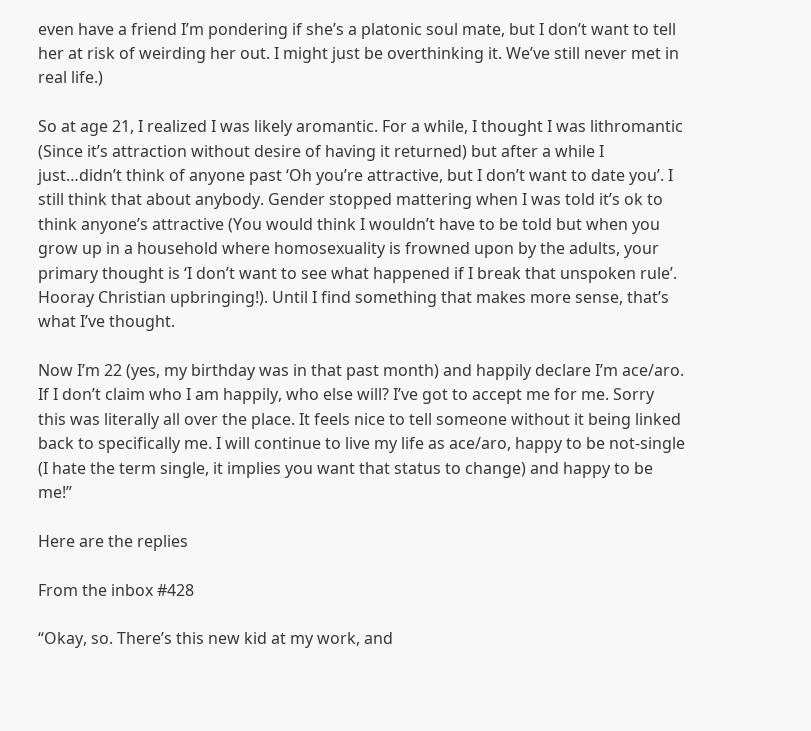even have a friend I’m pondering if she’s a platonic soul mate, but I don’t want to tell her at risk of weirding her out. I might just be overthinking it. We’ve still never met in real life.)

So at age 21, I realized I was likely aromantic. For a while, I thought I was lithromantic (Since it’s attraction without desire of having it returned) but after a while I just…didn’t think of anyone past ‘Oh you’re attractive, but I don’t want to date you’. I still think that about anybody. Gender stopped mattering when I was told it’s ok to think anyone’s attractive (You would think I wouldn’t have to be told but when you grow up in a household where homosexuality is frowned upon by the adults, your primary thought is ‘I don’t want to see what happened if I break that unspoken rule’. Hooray Christian upbringing!). Until I find something that makes more sense, that’s what I’ve thought.

Now I’m 22 (yes, my birthday was in that past month) and happily declare I’m ace/aro. If I don’t claim who I am happily, who else will? I’ve got to accept me for me. Sorry this was literally all over the place. It feels nice to tell someone without it being linked back to specifically me. I will continue to live my life as ace/aro, happy to be not-single (I hate the term single, it implies you want that status to change) and happy to be me!”

Here are the replies

From the inbox #428

“Okay, so. There’s this new kid at my work, and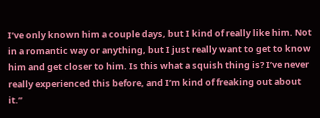I’ve only known him a couple days, but I kind of really like him. Not in a romantic way or anything, but I just really want to get to know him and get closer to him. Is this what a squish thing is? I’ve never really experienced this before, and I’m kind of freaking out about it.”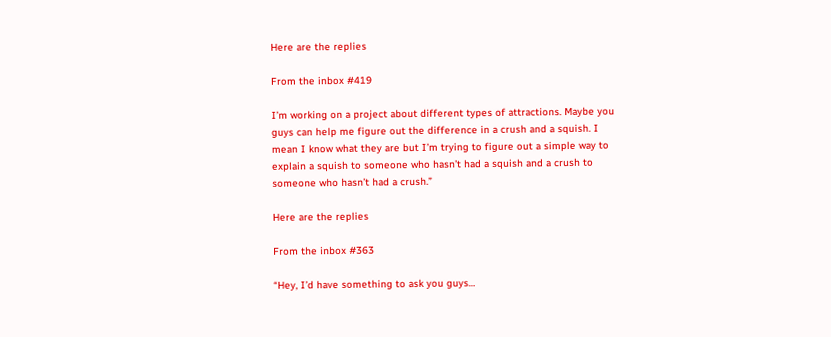Here are the replies

From the inbox #419

I’m working on a project about different types of attractions. Maybe you guys can help me figure out the difference in a crush and a squish. I mean I know what they are but I’m trying to figure out a simple way to explain a squish to someone who hasn’t had a squish and a crush to someone who hasn’t had a crush.”

Here are the replies

From the inbox #363

“Hey, I’d have something to ask you guys…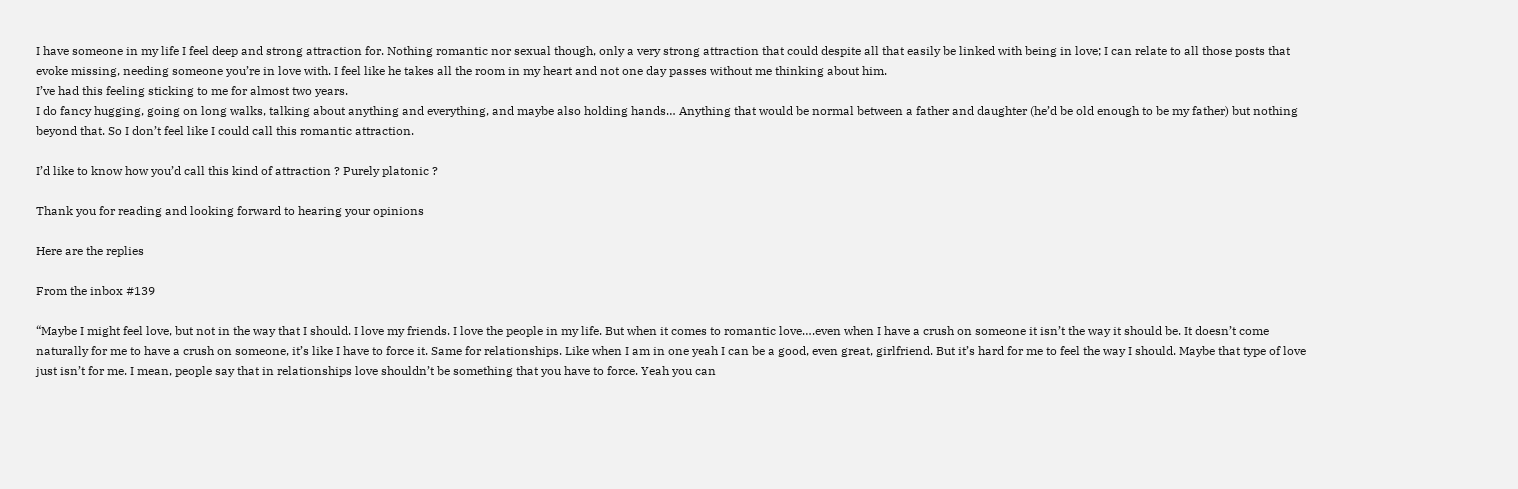I have someone in my life I feel deep and strong attraction for. Nothing romantic nor sexual though, only a very strong attraction that could despite all that easily be linked with being in love; I can relate to all those posts that evoke missing, needing someone you’re in love with. I feel like he takes all the room in my heart and not one day passes without me thinking about him.
I’ve had this feeling sticking to me for almost two years.
I do fancy hugging, going on long walks, talking about anything and everything, and maybe also holding hands… Anything that would be normal between a father and daughter (he’d be old enough to be my father) but nothing beyond that. So I don’t feel like I could call this romantic attraction.

I’d like to know how you’d call this kind of attraction ? Purely platonic ?

Thank you for reading and looking forward to hearing your opinions

Here are the replies

From the inbox #139

“Maybe I might feel love, but not in the way that I should. I love my friends. I love the people in my life. But when it comes to romantic love….even when I have a crush on someone it isn’t the way it should be. It doesn’t come naturally for me to have a crush on someone, it’s like I have to force it. Same for relationships. Like when I am in one yeah I can be a good, even great, girlfriend. But it’s hard for me to feel the way I should. Maybe that type of love just isn’t for me. I mean, people say that in relationships love shouldn’t be something that you have to force. Yeah you can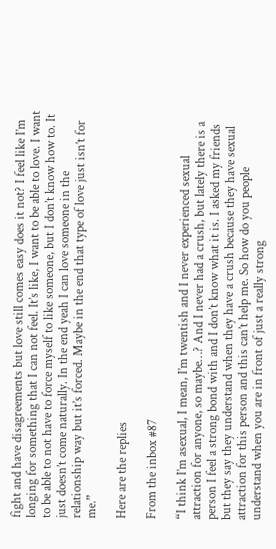fight and have disagreements but love still comes easy does it not? I feel like I’m longing for something that I can not feel. It’s like, I want to be able to love. I want to be able to not have to force myself to like someone, but I don’t know how to. It just doesn’t come naturally. In the end yeah I can love someone in the relationship way but it’s forced. Maybe in the end that type of love just isn’t for me.”

Here are the replies

From the inbox #87

“I think I’m asexual, I mean, I’m twentish and I never experienced sexual attraction for anyone, so maybe…? And I never had a crush, but lately there is a person I feel a strong bond with and I don’t know what it is. I asked my friends but they say they understand when they have a crush because they have sexual attraction for this person and this can’t help me. So how do you people understand when you are in front of just a really strong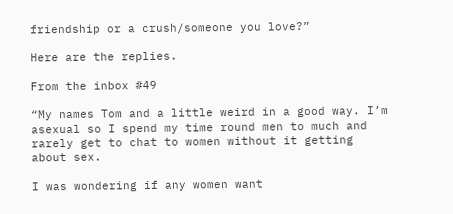friendship or a crush/someone you love?”

Here are the replies.

From the inbox #49

“My names Tom and a little weird in a good way. I’m asexual so I spend my time round men to much and rarely get to chat to women without it getting about sex.

I was wondering if any women want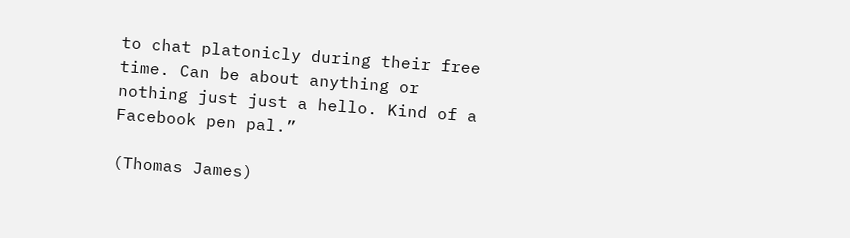to chat platonicly during their free time. Can be about anything or nothing just just a hello. Kind of a Facebook pen pal.”

(Thomas James)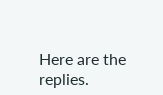Here are the replies.